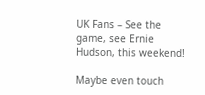UK Fans – See the game, see Ernie Hudson, this weekend!

Maybe even touch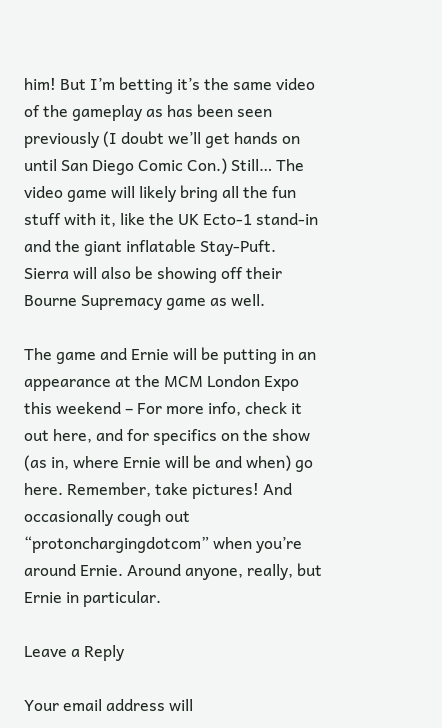him! But I’m betting it’s the same video of the gameplay as has been seen previously (I doubt we’ll get hands on until San Diego Comic Con.) Still… The video game will likely bring all the fun stuff with it, like the UK Ecto-1 stand-in and the giant inflatable Stay-Puft. Sierra will also be showing off their Bourne Supremacy game as well.

The game and Ernie will be putting in an appearance at the MCM London Expo this weekend – For more info, check it out here, and for specifics on the show (as in, where Ernie will be and when) go here. Remember, take pictures! And occasionally cough out “protonchargingdotcom” when you’re around Ernie. Around anyone, really, but Ernie in particular.

Leave a Reply

Your email address will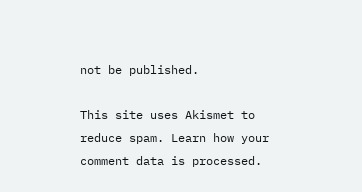not be published.

This site uses Akismet to reduce spam. Learn how your comment data is processed.